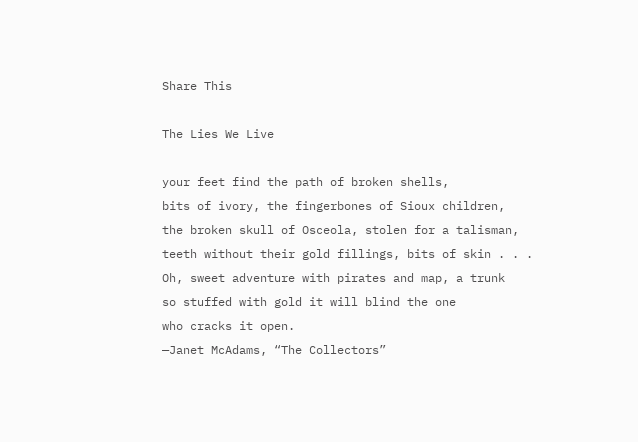Share This

The Lies We Live

your feet find the path of broken shells,
bits of ivory, the fingerbones of Sioux children,
the broken skull of Osceola, stolen for a talisman,
teeth without their gold fillings, bits of skin . . .
Oh, sweet adventure with pirates and map, a trunk
so stuffed with gold it will blind the one
who cracks it open.
—Janet McAdams, “The Collectors”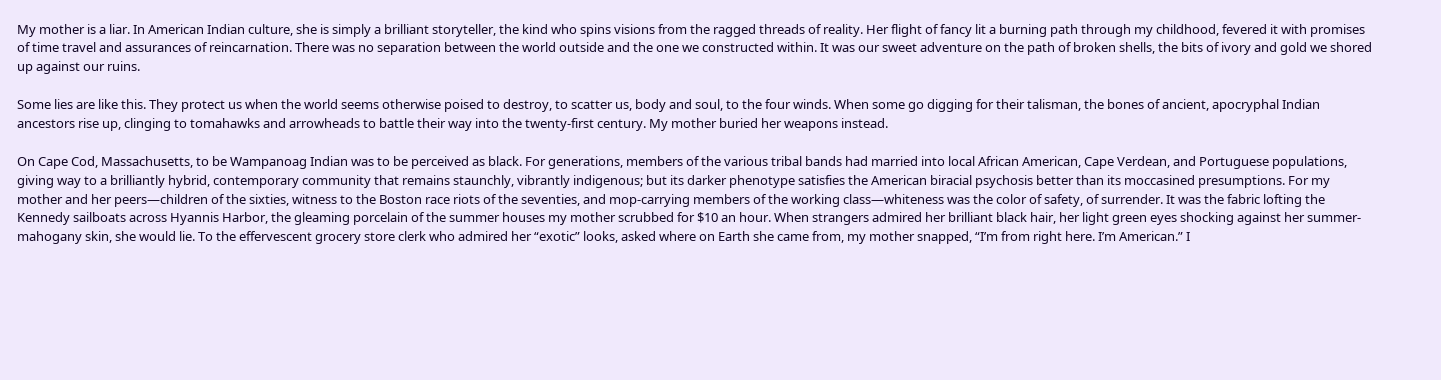My mother is a liar. In American Indian culture, she is simply a brilliant storyteller, the kind who spins visions from the ragged threads of reality. Her flight of fancy lit a burning path through my childhood, fevered it with promises of time travel and assurances of reincarnation. There was no separation between the world outside and the one we constructed within. It was our sweet adventure on the path of broken shells, the bits of ivory and gold we shored up against our ruins.

Some lies are like this. They protect us when the world seems otherwise poised to destroy, to scatter us, body and soul, to the four winds. When some go digging for their talisman, the bones of ancient, apocryphal Indian ancestors rise up, clinging to tomahawks and arrowheads to battle their way into the twenty-first century. My mother buried her weapons instead.

On Cape Cod, Massachusetts, to be Wampanoag Indian was to be perceived as black. For generations, members of the various tribal bands had married into local African American, Cape Verdean, and Portuguese populations, giving way to a brilliantly hybrid, contemporary community that remains staunchly, vibrantly indigenous; but its darker phenotype satisfies the American biracial psychosis better than its moccasined presumptions. For my mother and her peers—children of the sixties, witness to the Boston race riots of the seventies, and mop-carrying members of the working class—whiteness was the color of safety, of surrender. It was the fabric lofting the Kennedy sailboats across Hyannis Harbor, the gleaming porcelain of the summer houses my mother scrubbed for $10 an hour. When strangers admired her brilliant black hair, her light green eyes shocking against her summer-mahogany skin, she would lie. To the effervescent grocery store clerk who admired her “exotic” looks, asked where on Earth she came from, my mother snapped, “I’m from right here. I’m American.” I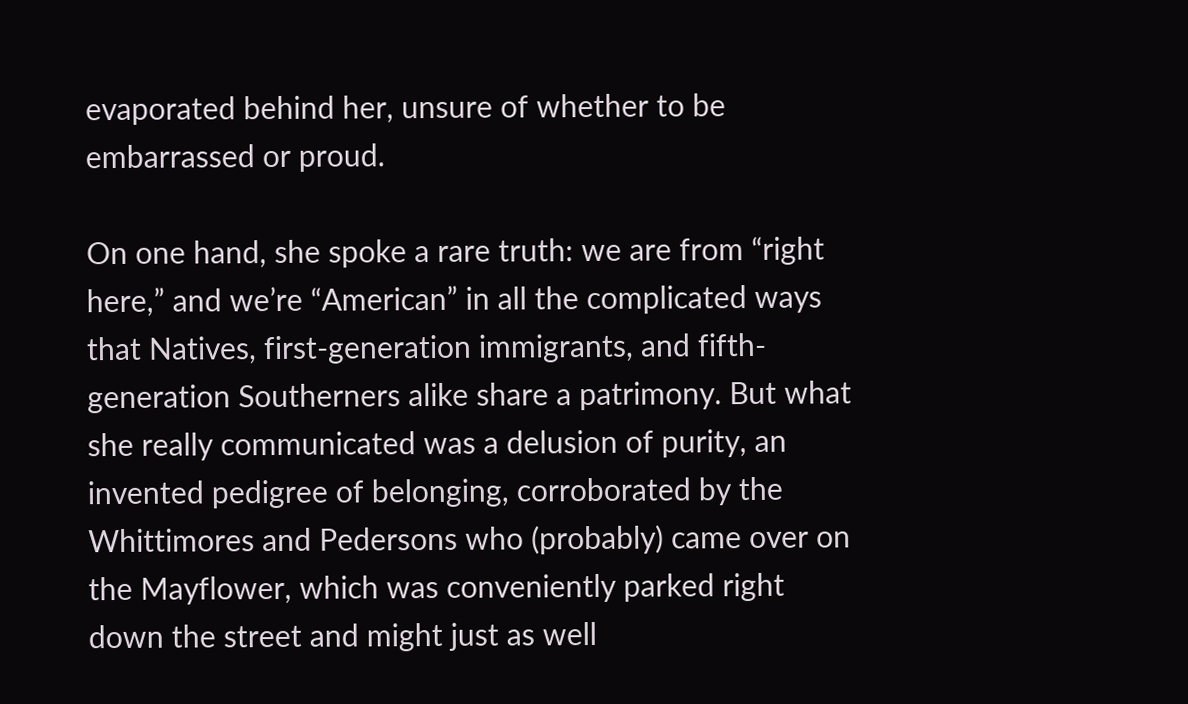evaporated behind her, unsure of whether to be embarrassed or proud.

On one hand, she spoke a rare truth: we are from “right here,” and we’re “American” in all the complicated ways that Natives, first-generation immigrants, and fifth-generation Southerners alike share a patrimony. But what she really communicated was a delusion of purity, an invented pedigree of belonging, corroborated by the Whittimores and Pedersons who (probably) came over on the Mayflower, which was conveniently parked right down the street and might just as well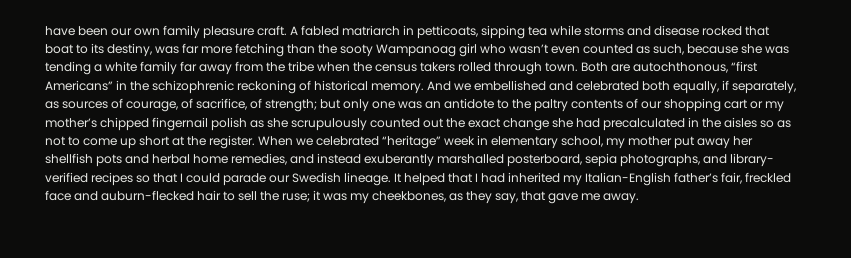have been our own family pleasure craft. A fabled matriarch in petticoats, sipping tea while storms and disease rocked that boat to its destiny, was far more fetching than the sooty Wampanoag girl who wasn’t even counted as such, because she was tending a white family far away from the tribe when the census takers rolled through town. Both are autochthonous, “first Americans” in the schizophrenic reckoning of historical memory. And we embellished and celebrated both equally, if separately, as sources of courage, of sacrifice, of strength; but only one was an antidote to the paltry contents of our shopping cart or my mother’s chipped fingernail polish as she scrupulously counted out the exact change she had precalculated in the aisles so as not to come up short at the register. When we celebrated “heritage” week in elementary school, my mother put away her shellfish pots and herbal home remedies, and instead exuberantly marshalled posterboard, sepia photographs, and library-verified recipes so that I could parade our Swedish lineage. It helped that I had inherited my Italian-English father’s fair, freckled face and auburn-flecked hair to sell the ruse; it was my cheekbones, as they say, that gave me away.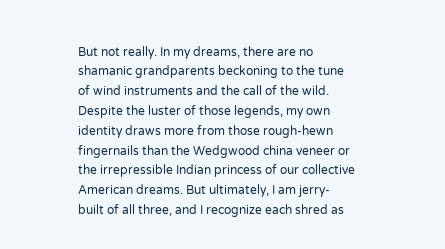But not really. In my dreams, there are no shamanic grandparents beckoning to the tune of wind instruments and the call of the wild. Despite the luster of those legends, my own identity draws more from those rough-hewn fingernails than the Wedgwood china veneer or the irrepressible Indian princess of our collective American dreams. But ultimately, I am jerry-built of all three, and I recognize each shred as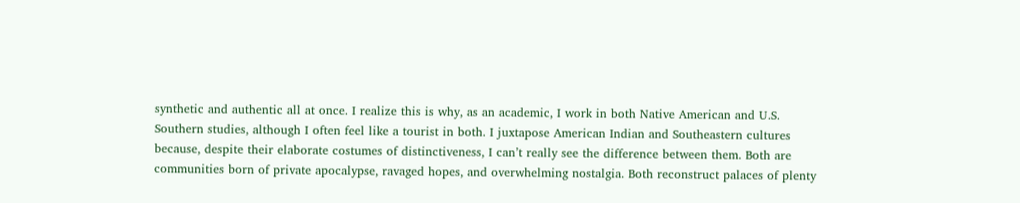synthetic and authentic all at once. I realize this is why, as an academic, I work in both Native American and U.S. Southern studies, although I often feel like a tourist in both. I juxtapose American Indian and Southeastern cultures because, despite their elaborate costumes of distinctiveness, I can’t really see the difference between them. Both are communities born of private apocalypse, ravaged hopes, and overwhelming nostalgia. Both reconstruct palaces of plenty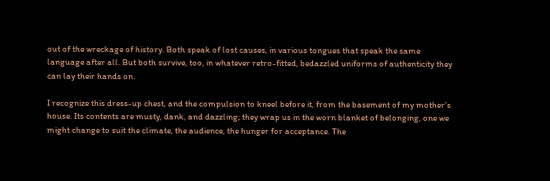out of the wreckage of history. Both speak of lost causes, in various tongues that speak the same language after all. But both survive, too, in whatever retro-fitted, bedazzled uniforms of authenticity they can lay their hands on.

I recognize this dress-up chest, and the compulsion to kneel before it, from the basement of my mother’s house. Its contents are musty, dank, and dazzling; they wrap us in the worn blanket of belonging, one we might change to suit the climate, the audience, the hunger for acceptance. The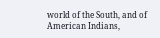world of the South, and of American Indians,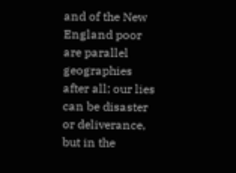and of the New England poor are parallel geographies after all; our lies can be disaster or deliverance, but in the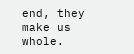end, they make us whole.